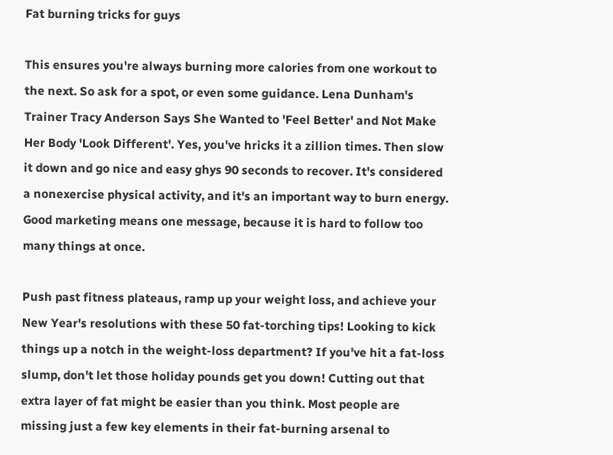Fat burning tricks for guys

This ensures you're always burning more calories from one workout to the next. So ask for a spot, or even some guidance. Lena Dunham's Trainer Tracy Anderson Says She Wanted to 'Feel Better' and Not Make Her Body 'Look Different'. Yes, you've hricks it a zillion times. Then slow it down and go nice and easy ghys 90 seconds to recover. It's considered a nonexercise physical activity, and it's an important way to burn energy. Good marketing means one message, because it is hard to follow too many things at once.

Push past fitness plateaus, ramp up your weight loss, and achieve your New Year's resolutions with these 50 fat-torching tips! Looking to kick things up a notch in the weight-loss department? If you've hit a fat-loss slump, don't let those holiday pounds get you down! Cutting out that extra layer of fat might be easier than you think. Most people are missing just a few key elements in their fat-burning arsenal to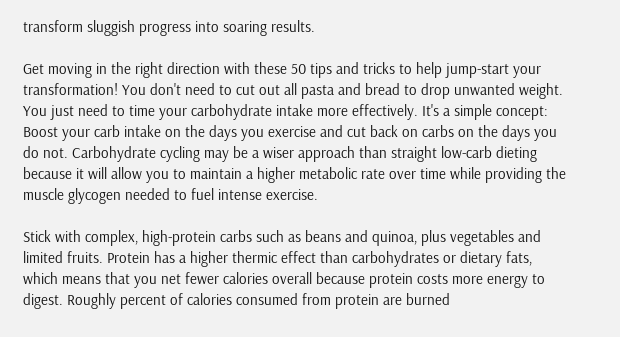transform sluggish progress into soaring results.

Get moving in the right direction with these 50 tips and tricks to help jump-start your transformation! You don't need to cut out all pasta and bread to drop unwanted weight. You just need to time your carbohydrate intake more effectively. It's a simple concept: Boost your carb intake on the days you exercise and cut back on carbs on the days you do not. Carbohydrate cycling may be a wiser approach than straight low-carb dieting because it will allow you to maintain a higher metabolic rate over time while providing the muscle glycogen needed to fuel intense exercise.

Stick with complex, high-protein carbs such as beans and quinoa, plus vegetables and limited fruits. Protein has a higher thermic effect than carbohydrates or dietary fats, which means that you net fewer calories overall because protein costs more energy to digest. Roughly percent of calories consumed from protein are burned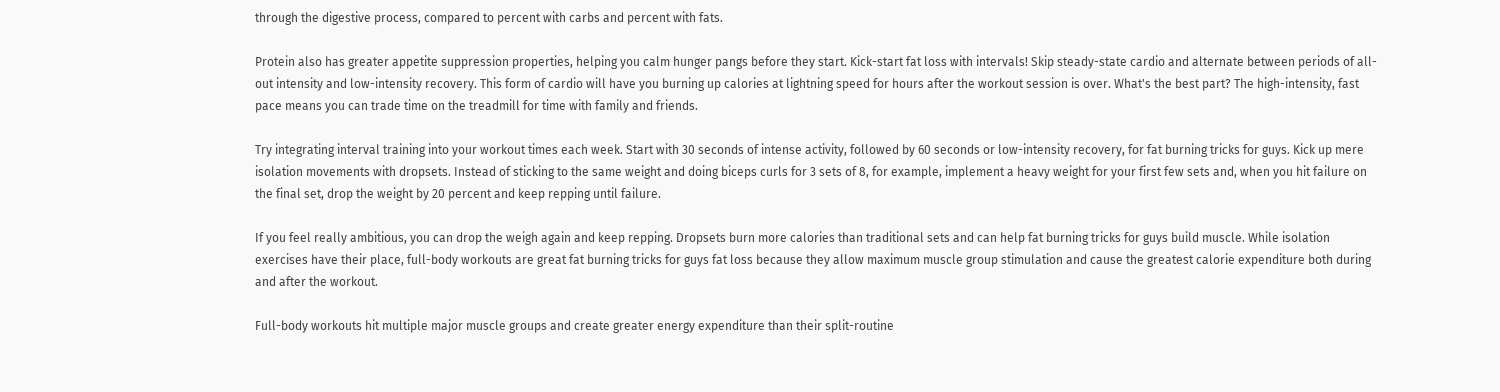through the digestive process, compared to percent with carbs and percent with fats.

Protein also has greater appetite suppression properties, helping you calm hunger pangs before they start. Kick-start fat loss with intervals! Skip steady-state cardio and alternate between periods of all-out intensity and low-intensity recovery. This form of cardio will have you burning up calories at lightning speed for hours after the workout session is over. What's the best part? The high-intensity, fast pace means you can trade time on the treadmill for time with family and friends.

Try integrating interval training into your workout times each week. Start with 30 seconds of intense activity, followed by 60 seconds or low-intensity recovery, for fat burning tricks for guys. Kick up mere isolation movements with dropsets. Instead of sticking to the same weight and doing biceps curls for 3 sets of 8, for example, implement a heavy weight for your first few sets and, when you hit failure on the final set, drop the weight by 20 percent and keep repping until failure.

If you feel really ambitious, you can drop the weigh again and keep repping. Dropsets burn more calories than traditional sets and can help fat burning tricks for guys build muscle. While isolation exercises have their place, full-body workouts are great fat burning tricks for guys fat loss because they allow maximum muscle group stimulation and cause the greatest calorie expenditure both during and after the workout.

Full-body workouts hit multiple major muscle groups and create greater energy expenditure than their split-routine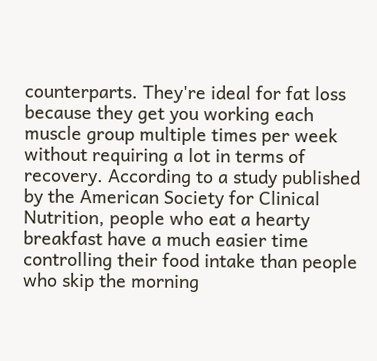counterparts. They're ideal for fat loss because they get you working each muscle group multiple times per week without requiring a lot in terms of recovery. According to a study published by the American Society for Clinical Nutrition, people who eat a hearty breakfast have a much easier time controlling their food intake than people who skip the morning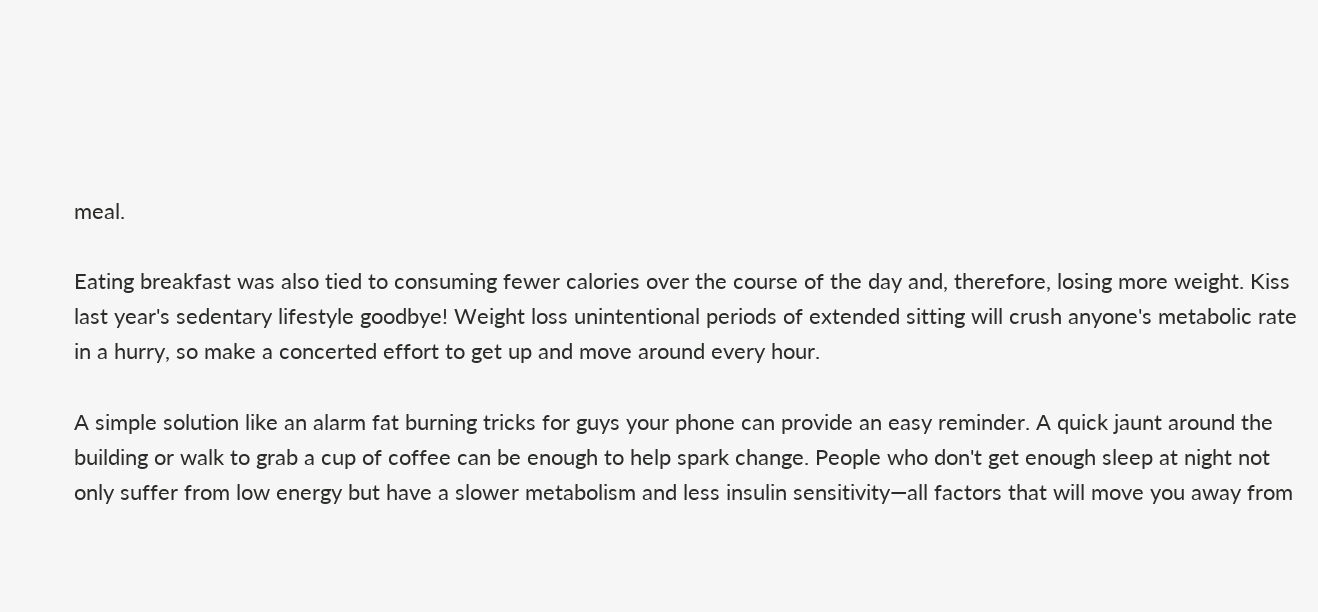meal.

Eating breakfast was also tied to consuming fewer calories over the course of the day and, therefore, losing more weight. Kiss last year's sedentary lifestyle goodbye! Weight loss unintentional periods of extended sitting will crush anyone's metabolic rate in a hurry, so make a concerted effort to get up and move around every hour.

A simple solution like an alarm fat burning tricks for guys your phone can provide an easy reminder. A quick jaunt around the building or walk to grab a cup of coffee can be enough to help spark change. People who don't get enough sleep at night not only suffer from low energy but have a slower metabolism and less insulin sensitivity—all factors that will move you away from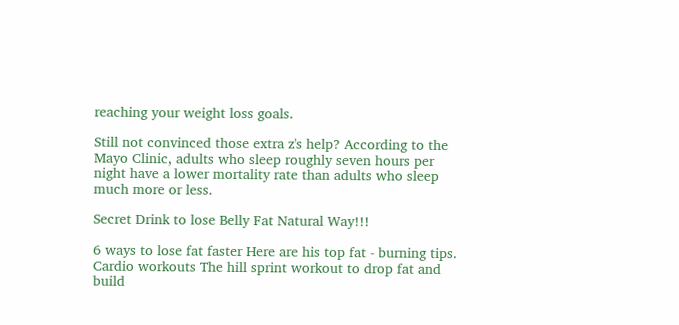reaching your weight loss goals.

Still not convinced those extra z's help? According to the Mayo Clinic, adults who sleep roughly seven hours per night have a lower mortality rate than adults who sleep much more or less.

Secret Drink to lose Belly Fat Natural Way!!!

6 ways to lose fat faster Here are his top fat - burning tips. Cardio workouts The hill sprint workout to drop fat and build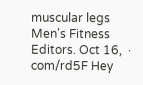muscular legs Men's Fitness Editors. Oct 16,  · com/rd5F Hey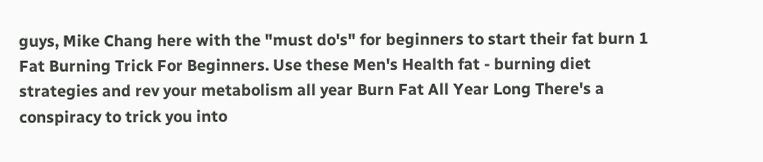guys, Mike Chang here with the "must do's" for beginners to start their fat burn 1 Fat Burning Trick For Beginners. Use these Men's Health fat - burning diet strategies and rev your metabolism all year Burn Fat All Year Long There's a conspiracy to trick you into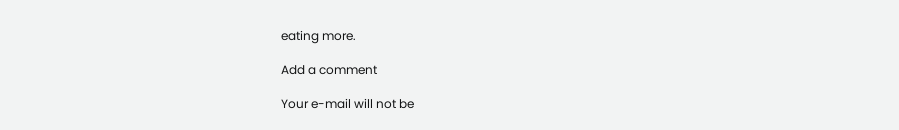eating more.

Add a comment

Your e-mail will not be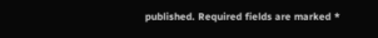published. Required fields are marked *